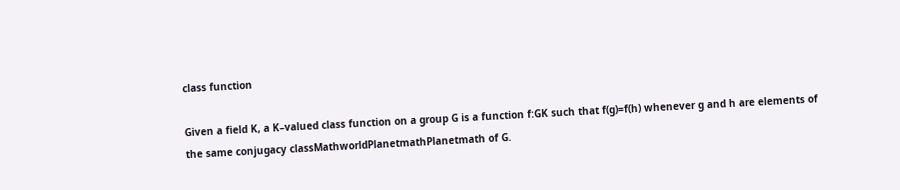class function

Given a field K, a K–valued class function on a group G is a function f:GK such that f(g)=f(h) whenever g and h are elements of the same conjugacy classMathworldPlanetmathPlanetmath of G.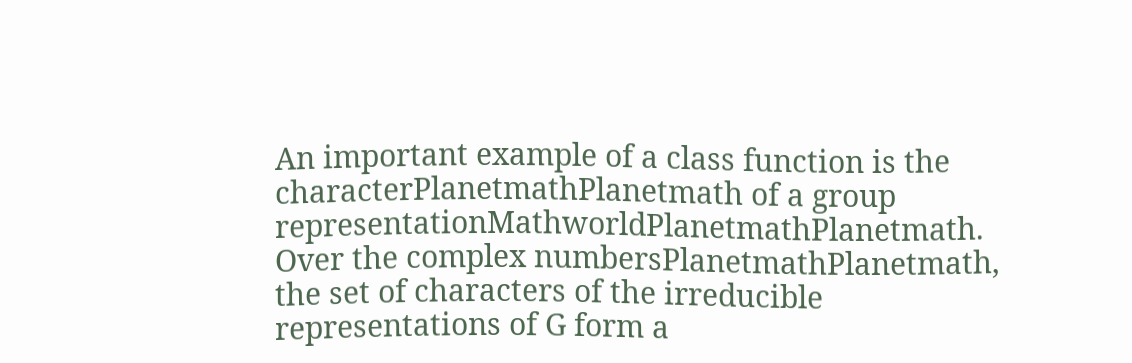An important example of a class function is the characterPlanetmathPlanetmath of a group representationMathworldPlanetmathPlanetmath. Over the complex numbersPlanetmathPlanetmath, the set of characters of the irreducible representations of G form a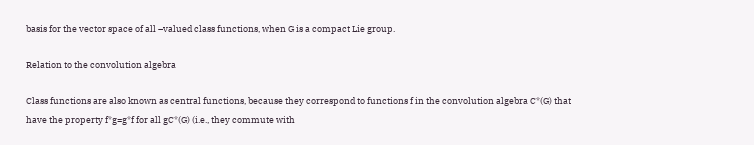basis for the vector space of all –valued class functions, when G is a compact Lie group.

Relation to the convolution algebra

Class functions are also known as central functions, because they correspond to functions f in the convolution algebra C*(G) that have the property f*g=g*f for all gC*(G) (i.e., they commute with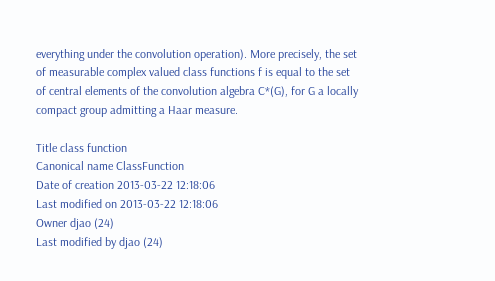everything under the convolution operation). More precisely, the set of measurable complex valued class functions f is equal to the set of central elements of the convolution algebra C*(G), for G a locally compact group admitting a Haar measure.

Title class function
Canonical name ClassFunction
Date of creation 2013-03-22 12:18:06
Last modified on 2013-03-22 12:18:06
Owner djao (24)
Last modified by djao (24)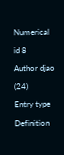Numerical id 8
Author djao (24)
Entry type Definition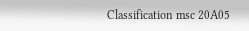Classification msc 20A05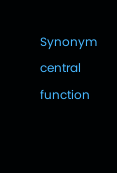Synonym central function